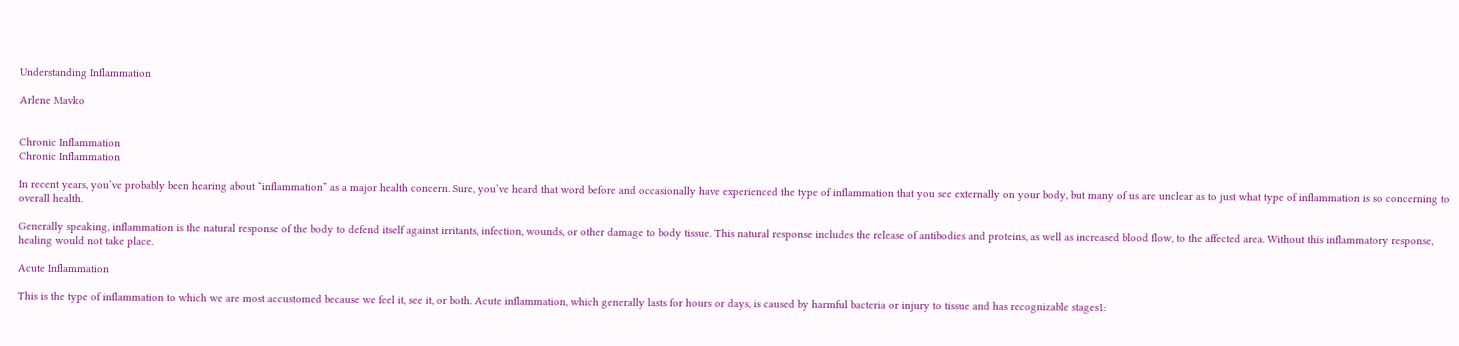Understanding Inflammation

Arlene Mavko


Chronic Inflammation
Chronic Inflammation

In recent years, you’ve probably been hearing about “inflammation” as a major health concern. Sure, you’ve heard that word before and occasionally have experienced the type of inflammation that you see externally on your body, but many of us are unclear as to just what type of inflammation is so concerning to overall health.

Generally speaking, inflammation is the natural response of the body to defend itself against irritants, infection, wounds, or other damage to body tissue. This natural response includes the release of antibodies and proteins, as well as increased blood flow, to the affected area. Without this inflammatory response, healing would not take place.

Acute Inflammation

This is the type of inflammation to which we are most accustomed because we feel it, see it, or both. Acute inflammation, which generally lasts for hours or days, is caused by harmful bacteria or injury to tissue and has recognizable stages1: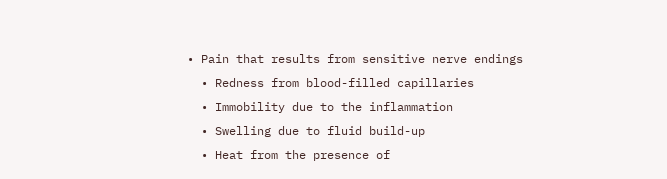• Pain that results from sensitive nerve endings
  • Redness from blood-filled capillaries
  • Immobility due to the inflammation
  • Swelling due to fluid build-up
  • Heat from the presence of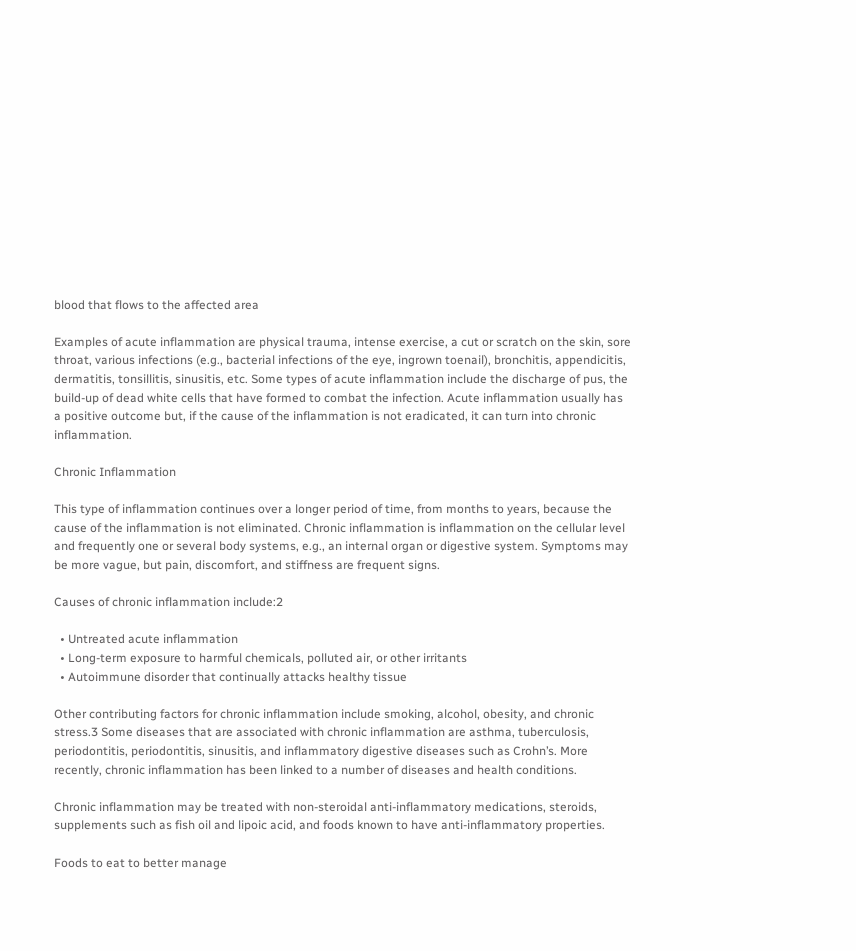blood that flows to the affected area

Examples of acute inflammation are physical trauma, intense exercise, a cut or scratch on the skin, sore throat, various infections (e.g., bacterial infections of the eye, ingrown toenail), bronchitis, appendicitis, dermatitis, tonsillitis, sinusitis, etc. Some types of acute inflammation include the discharge of pus, the build-up of dead white cells that have formed to combat the infection. Acute inflammation usually has a positive outcome but, if the cause of the inflammation is not eradicated, it can turn into chronic inflammation.

Chronic Inflammation

This type of inflammation continues over a longer period of time, from months to years, because the cause of the inflammation is not eliminated. Chronic inflammation is inflammation on the cellular level and frequently one or several body systems, e.g., an internal organ or digestive system. Symptoms may be more vague, but pain, discomfort, and stiffness are frequent signs.

Causes of chronic inflammation include:2

  • Untreated acute inflammation
  • Long-term exposure to harmful chemicals, polluted air, or other irritants
  • Autoimmune disorder that continually attacks healthy tissue

Other contributing factors for chronic inflammation include smoking, alcohol, obesity, and chronic stress.3 Some diseases that are associated with chronic inflammation are asthma, tuberculosis, periodontitis, periodontitis, sinusitis, and inflammatory digestive diseases such as Crohn’s. More recently, chronic inflammation has been linked to a number of diseases and health conditions.

Chronic inflammation may be treated with non-steroidal anti-inflammatory medications, steroids, supplements such as fish oil and lipoic acid, and foods known to have anti-inflammatory properties.

Foods to eat to better manage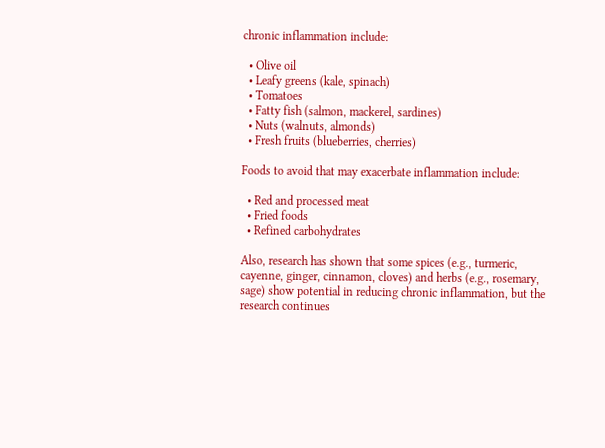chronic inflammation include:

  • Olive oil
  • Leafy greens (kale, spinach)
  • Tomatoes
  • Fatty fish (salmon, mackerel, sardines)
  • Nuts (walnuts, almonds)
  • Fresh fruits (blueberries, cherries)

Foods to avoid that may exacerbate inflammation include:

  • Red and processed meat
  • Fried foods
  • Refined carbohydrates

Also, research has shown that some spices (e.g., turmeric, cayenne, ginger, cinnamon, cloves) and herbs (e.g., rosemary, sage) show potential in reducing chronic inflammation, but the research continues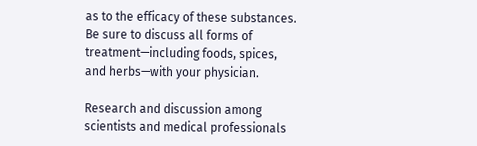as to the efficacy of these substances. Be sure to discuss all forms of treatment—including foods, spices, and herbs—with your physician.

Research and discussion among scientists and medical professionals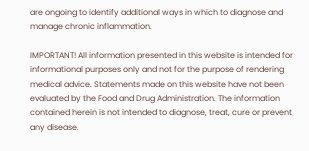are ongoing to identify additional ways in which to diagnose and manage chronic inflammation.

IMPORTANT! All information presented in this website is intended for informational purposes only and not for the purpose of rendering medical advice. Statements made on this website have not been evaluated by the Food and Drug Administration. The information contained herein is not intended to diagnose, treat, cure or prevent any disease.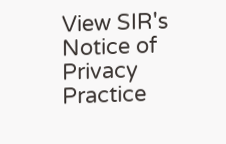View SIR's Notice of Privacy Practice